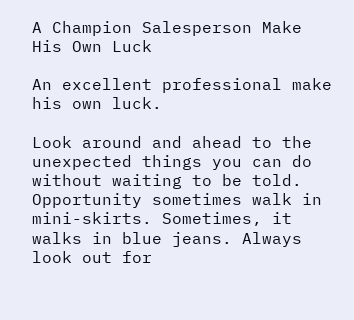A Champion Salesperson Make His Own Luck

An excellent professional make his own luck.

Look around and ahead to the unexpected things you can do without waiting to be told. Opportunity sometimes walk in mini-skirts. Sometimes, it walks in blue jeans. Always look out for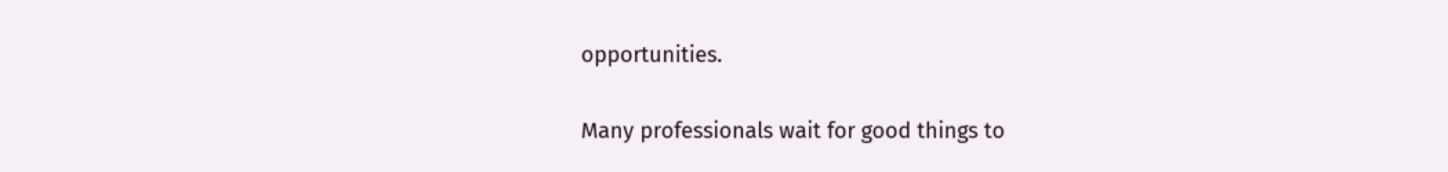opportunities.

Many professionals wait for good things to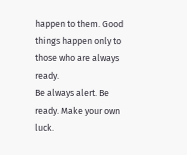happen to them. Good things happen only to those who are always ready.
Be always alert. Be ready. Make your own luck.